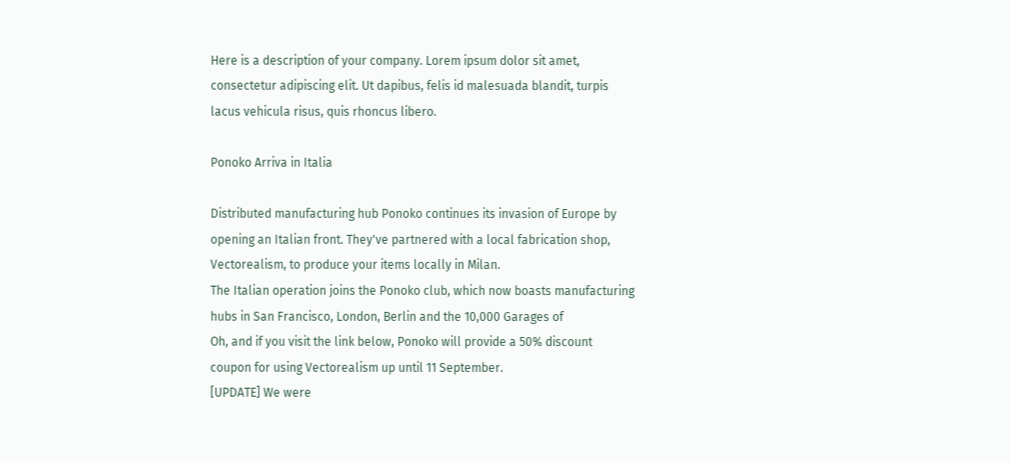Here is a description of your company. Lorem ipsum dolor sit amet, consectetur adipiscing elit. Ut dapibus, felis id malesuada blandit, turpis lacus vehicula risus, quis rhoncus libero.

Ponoko Arriva in Italia

Distributed manufacturing hub Ponoko continues its invasion of Europe by opening an Italian front. They've partnered with a local fabrication shop, Vectorealism, to produce your items locally in Milan.
The Italian operation joins the Ponoko club, which now boasts manufacturing hubs in San Francisco, London, Berlin and the 10,000 Garages of
Oh, and if you visit the link below, Ponoko will provide a 50% discount coupon for using Vectorealism up until 11 September.
[UPDATE] We were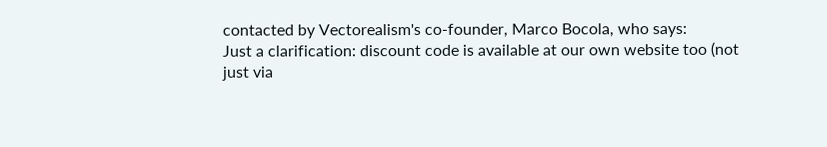contacted by Vectorealism's co-founder, Marco Bocola, who says:
Just a clarification: discount code is available at our own website too (not just via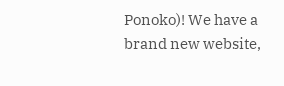Ponoko)! We have a brand new website,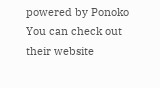powered by Ponoko
You can check out their website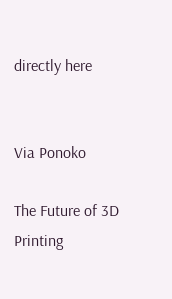directly here


Via Ponoko

The Future of 3D Printing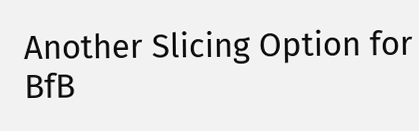Another Slicing Option for BfB